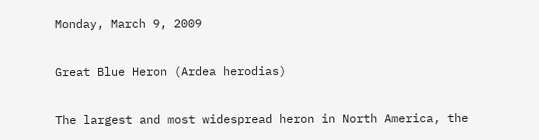Monday, March 9, 2009

Great Blue Heron (Ardea herodias)

The largest and most widespread heron in North America, the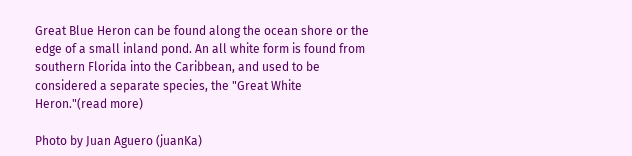Great Blue Heron can be found along the ocean shore or the edge of a small inland pond. An all white form is found from southern Florida into the Caribbean, and used to be considered a separate species, the "Great White Heron."(read more)

Photo by Juan Aguero (juanKa)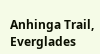Anhinga Trail, Everglades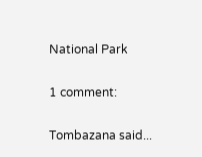National Park

1 comment:

Tombazana said...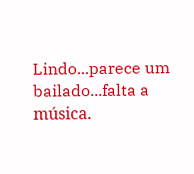Lindo...parece um bailado...falta a música.